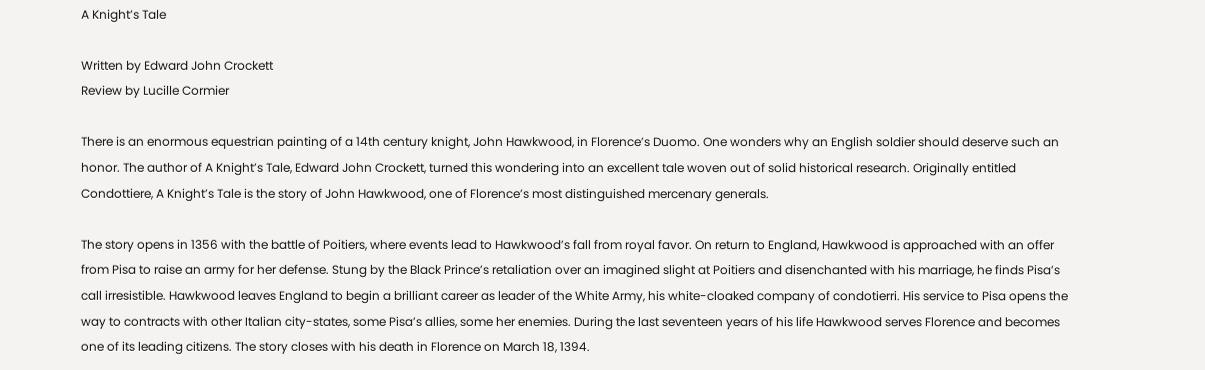A Knight’s Tale

Written by Edward John Crockett
Review by Lucille Cormier

There is an enormous equestrian painting of a 14th century knight, John Hawkwood, in Florence’s Duomo. One wonders why an English soldier should deserve such an honor. The author of A Knight’s Tale, Edward John Crockett, turned this wondering into an excellent tale woven out of solid historical research. Originally entitled Condottiere, A Knight’s Tale is the story of John Hawkwood, one of Florence’s most distinguished mercenary generals.

The story opens in 1356 with the battle of Poitiers, where events lead to Hawkwood’s fall from royal favor. On return to England, Hawkwood is approached with an offer from Pisa to raise an army for her defense. Stung by the Black Prince’s retaliation over an imagined slight at Poitiers and disenchanted with his marriage, he finds Pisa’s call irresistible. Hawkwood leaves England to begin a brilliant career as leader of the White Army, his white-cloaked company of condotierri. His service to Pisa opens the way to contracts with other Italian city-states, some Pisa’s allies, some her enemies. During the last seventeen years of his life Hawkwood serves Florence and becomes one of its leading citizens. The story closes with his death in Florence on March 18, 1394.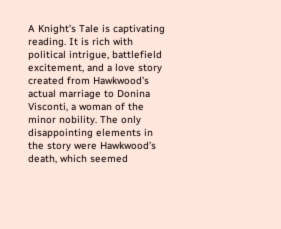A Knight’s Tale is captivating reading. It is rich with political intrigue, battlefield excitement, and a love story created from Hawkwood’s actual marriage to Donina Visconti, a woman of the minor nobility. The only disappointing elements in the story were Hawkwood’s death, which seemed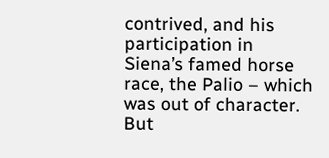contrived, and his participation in Siena’s famed horse race, the Palio – which was out of character. But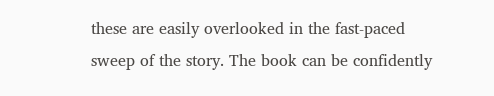these are easily overlooked in the fast-paced sweep of the story. The book can be confidently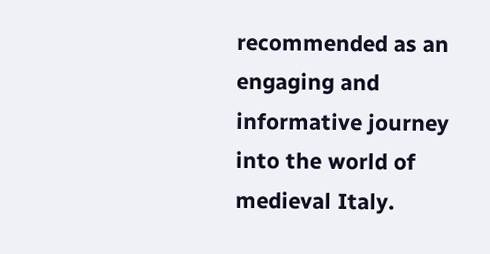recommended as an engaging and informative journey into the world of medieval Italy.